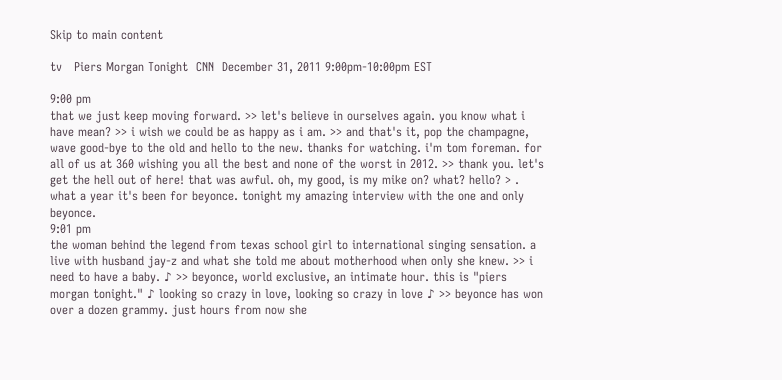Skip to main content

tv   Piers Morgan Tonight  CNN  December 31, 2011 9:00pm-10:00pm EST

9:00 pm
that we just keep moving forward. >> let's believe in ourselves again. you know what i have mean? >> i wish we could be as happy as i am. >> and that's it, pop the champagne, wave good-bye to the old and hello to the new. thanks for watching. i'm tom foreman. for all of us at 360 wishing you all the best and none of the worst in 2012. >> thank you. let's get the hell out of here! that was awful. oh, my good, is my mike on? what? hello? > . what a year it's been for beyonce. tonight my amazing interview with the one and only beyonce.
9:01 pm
the woman behind the legend from texas school girl to international singing sensation. a live with husband jay-z and what she told me about motherhood when only she knew. >> i need to have a baby. ♪ >> beyonce, world exclusive, an intimate hour. this is "piers morgan tonight." ♪ looking so crazy in love, looking so crazy in love ♪ >> beyonce has won over a dozen grammy. just hours from now she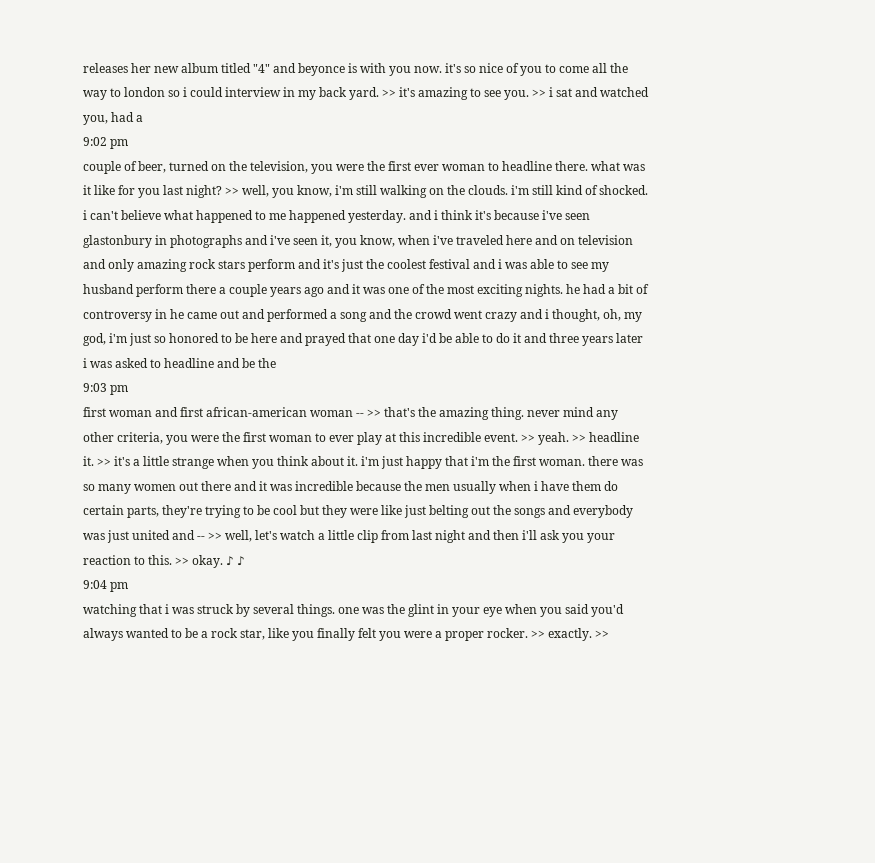releases her new album titled "4" and beyonce is with you now. it's so nice of you to come all the way to london so i could interview in my back yard. >> it's amazing to see you. >> i sat and watched you, had a
9:02 pm
couple of beer, turned on the television, you were the first ever woman to headline there. what was it like for you last night? >> well, you know, i'm still walking on the clouds. i'm still kind of shocked. i can't believe what happened to me happened yesterday. and i think it's because i've seen glastonbury in photographs and i've seen it, you know, when i've traveled here and on television and only amazing rock stars perform and it's just the coolest festival and i was able to see my husband perform there a couple years ago and it was one of the most exciting nights. he had a bit of controversy in he came out and performed a song and the crowd went crazy and i thought, oh, my god, i'm just so honored to be here and prayed that one day i'd be able to do it and three years later i was asked to headline and be the
9:03 pm
first woman and first african-american woman -- >> that's the amazing thing. never mind any other criteria, you were the first woman to ever play at this incredible event. >> yeah. >> headline it. >> it's a little strange when you think about it. i'm just happy that i'm the first woman. there was so many women out there and it was incredible because the men usually when i have them do certain parts, they're trying to be cool but they were like just belting out the songs and everybody was just united and -- >> well, let's watch a little clip from last night and then i'll ask you your reaction to this. >> okay. ♪ ♪
9:04 pm
watching that i was struck by several things. one was the glint in your eye when you said you'd always wanted to be a rock star, like you finally felt you were a proper rocker. >> exactly. >>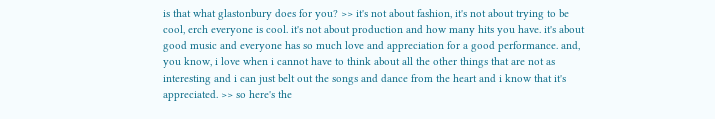is that what glastonbury does for you? >> it's not about fashion, it's not about trying to be cool, erch everyone is cool. it's not about production and how many hits you have. it's about good music and everyone has so much love and appreciation for a good performance. and, you know, i love when i cannot have to think about all the other things that are not as interesting and i can just belt out the songs and dance from the heart and i know that it's appreciated. >> so here's the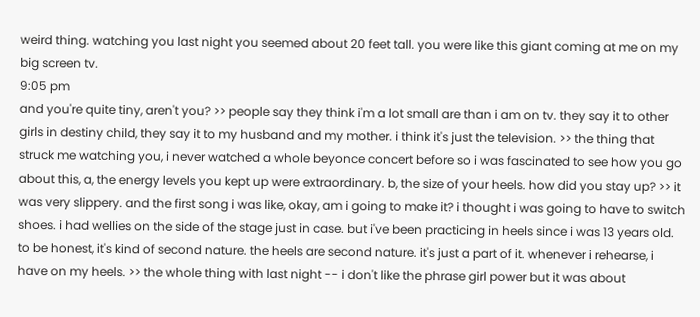weird thing. watching you last night you seemed about 20 feet tall. you were like this giant coming at me on my big screen tv.
9:05 pm
and you're quite tiny, aren't you? >> people say they think i'm a lot small are than i am on tv. they say it to other girls in destiny child, they say it to my husband and my mother. i think it's just the television. >> the thing that struck me watching you, i never watched a whole beyonce concert before so i was fascinated to see how you go about this, a, the energy levels you kept up were extraordinary. b, the size of your heels. how did you stay up? >> it was very slippery. and the first song i was like, okay, am i going to make it? i thought i was going to have to switch shoes. i had wellies on the side of the stage just in case. but i've been practicing in heels since i was 13 years old. to be honest, it's kind of second nature. the heels are second nature. it's just a part of it. whenever i rehearse, i have on my heels. >> the whole thing with last night -- i don't like the phrase girl power but it was about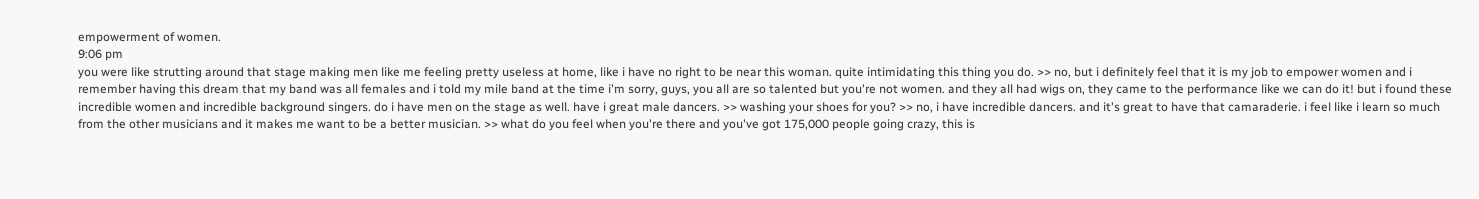empowerment of women.
9:06 pm
you were like strutting around that stage making men like me feeling pretty useless at home, like i have no right to be near this woman. quite intimidating this thing you do. >> no, but i definitely feel that it is my job to empower women and i remember having this dream that my band was all females and i told my mile band at the time i'm sorry, guys, you all are so talented but you're not women. and they all had wigs on, they came to the performance like we can do it! but i found these incredible women and incredible background singers. do i have men on the stage as well. have i great male dancers. >> washing your shoes for you? >> no, i have incredible dancers. and it's great to have that camaraderie. i feel like i learn so much from the other musicians and it makes me want to be a better musician. >> what do you feel when you're there and you've got 175,000 people going crazy, this is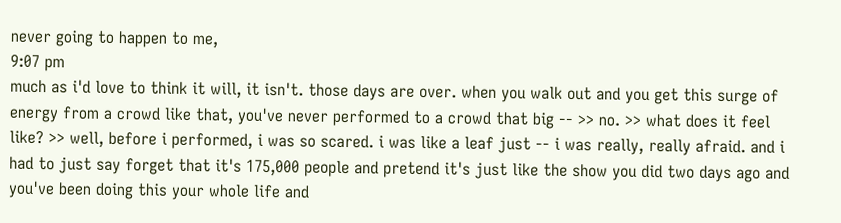never going to happen to me,
9:07 pm
much as i'd love to think it will, it isn't. those days are over. when you walk out and you get this surge of energy from a crowd like that, you've never performed to a crowd that big -- >> no. >> what does it feel like? >> well, before i performed, i was so scared. i was like a leaf just -- i was really, really afraid. and i had to just say forget that it's 175,000 people and pretend it's just like the show you did two days ago and you've been doing this your whole life and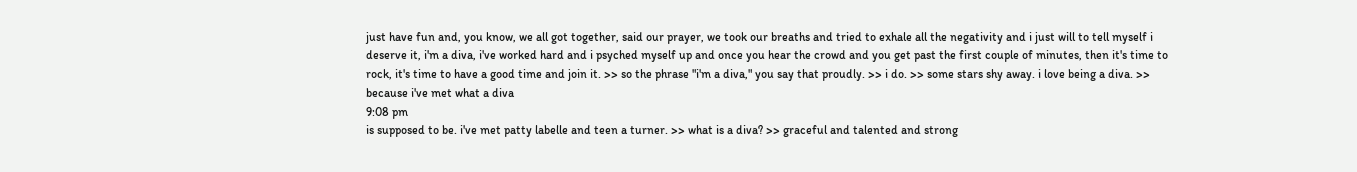just have fun and, you know, we all got together, said our prayer, we took our breaths and tried to exhale all the negativity and i just will to tell myself i deserve it, i'm a diva, i've worked hard and i psyched myself up and once you hear the crowd and you get past the first couple of minutes, then it's time to rock, it's time to have a good time and join it. >> so the phrase "i'm a diva," you say that proudly. >> i do. >> some stars shy away. i love being a diva. >> because i've met what a diva
9:08 pm
is supposed to be. i've met patty labelle and teen a turner. >> what is a diva? >> graceful and talented and strong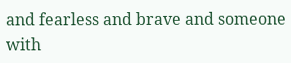and fearless and brave and someone with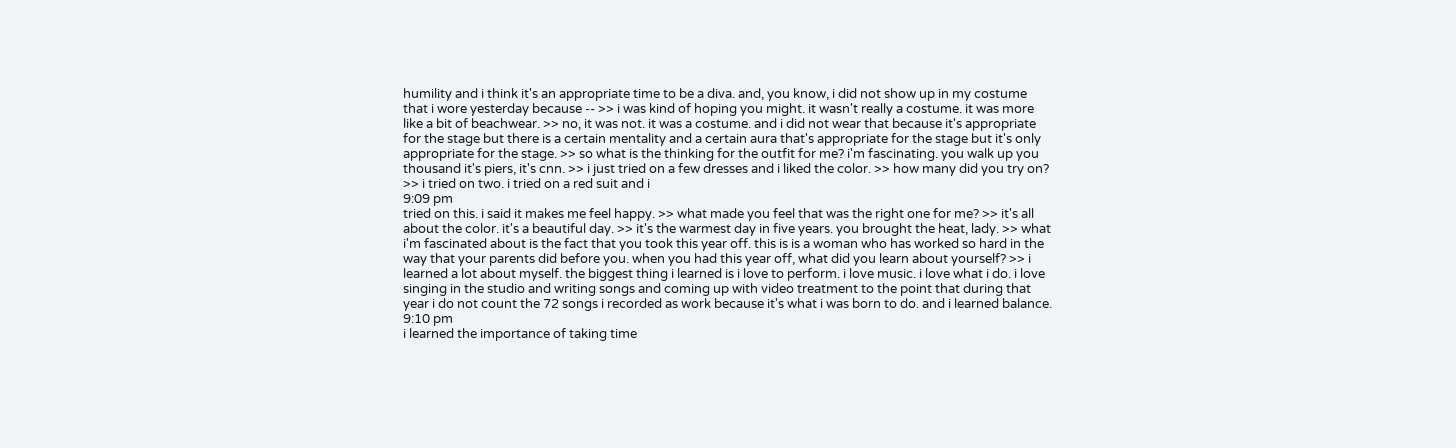humility and i think it's an appropriate time to be a diva. and, you know, i did not show up in my costume that i wore yesterday because -- >> i was kind of hoping you might. it wasn't really a costume. it was more like a bit of beachwear. >> no, it was not. it was a costume. and i did not wear that because it's appropriate for the stage but there is a certain mentality and a certain aura that's appropriate for the stage but it's only appropriate for the stage. >> so what is the thinking for the outfit for me? i'm fascinating. you walk up you thousand it's piers, it's cnn. >> i just tried on a few dresses and i liked the color. >> how many did you try on? >> i tried on two. i tried on a red suit and i
9:09 pm
tried on this. i said it makes me feel happy. >> what made you feel that was the right one for me? >> it's all about the color. it's a beautiful day. >> it's the warmest day in five years. you brought the heat, lady. >> what i'm fascinated about is the fact that you took this year off. this is is a woman who has worked so hard in the way that your parents did before you. when you had this year off, what did you learn about yourself? >> i learned a lot about myself. the biggest thing i learned is i love to perform. i love music. i love what i do. i love singing in the studio and writing songs and coming up with video treatment to the point that during that year i do not count the 72 songs i recorded as work because it's what i was born to do. and i learned balance.
9:10 pm
i learned the importance of taking time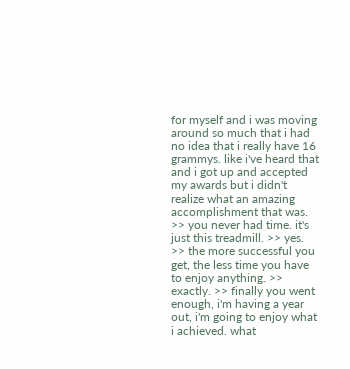for myself and i was moving around so much that i had no idea that i really have 16 grammys. like i've heard that and i got up and accepted my awards but i didn't realize what an amazing accomplishment that was. >> you never had time. it's just this treadmill. >> yes. >> the more successful you get, the less time you have to enjoy anything. >> exactly. >> finally you went enough, i'm having a year out, i'm going to enjoy what i achieved. what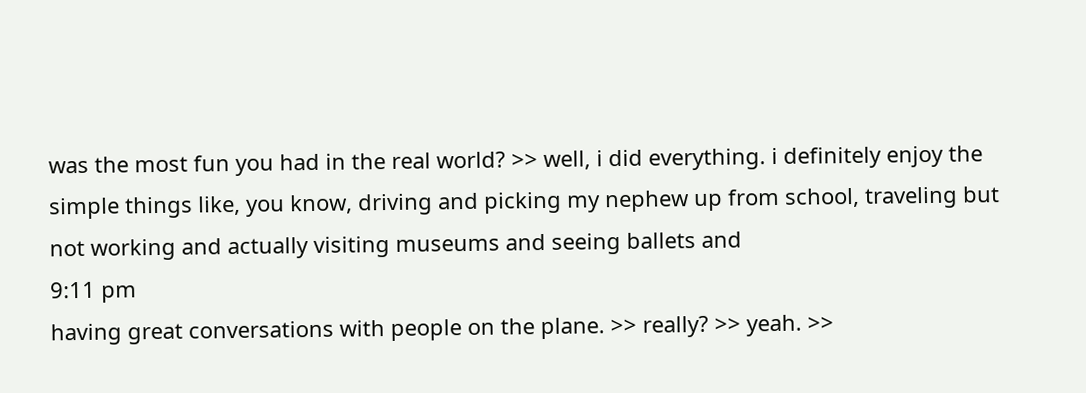was the most fun you had in the real world? >> well, i did everything. i definitely enjoy the simple things like, you know, driving and picking my nephew up from school, traveling but not working and actually visiting museums and seeing ballets and
9:11 pm
having great conversations with people on the plane. >> really? >> yeah. >>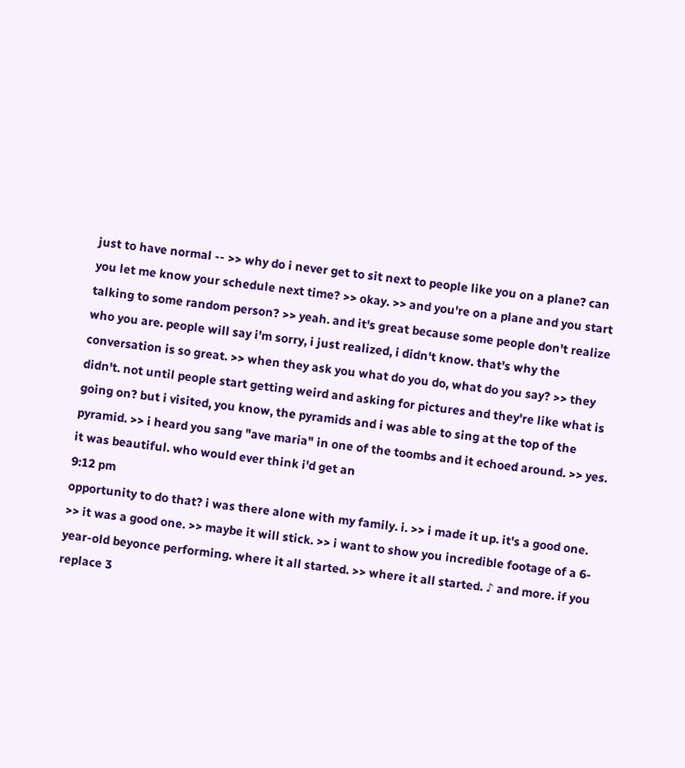just to have normal -- >> why do i never get to sit next to people like you on a plane? can you let me know your schedule next time? >> okay. >> and you're on a plane and you start talking to some random person? >> yeah. and it's great because some people don't realize who you are. people will say i'm sorry, i just realized, i didn't know. that's why the conversation is so great. >> when they ask you what do you do, what do you say? >> they didn't. not until people start getting weird and asking for pictures and they're like what is going on? but i visited, you know, the pyramids and i was able to sing at the top of the pyramid. >> i heard you sang "ave maria" in one of the toombs and it echoed around. >> yes. it was beautiful. who would ever think i'd get an
9:12 pm
opportunity to do that? i was there alone with my family. i. >> i made it up. it's a good one. >> it was a good one. >> maybe it will stick. >> i want to show you incredible footage of a 6-year-old beyonce performing. where it all started. >> where it all started. ♪ and more. if you replace 3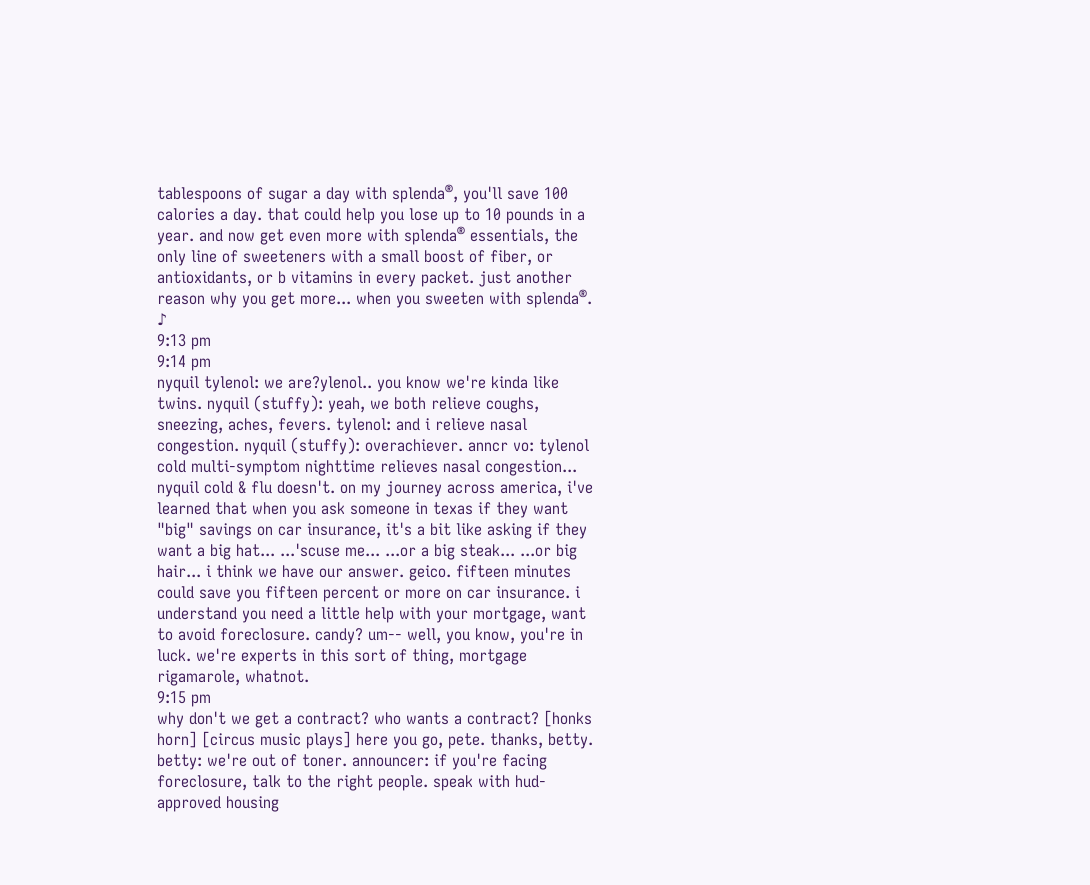tablespoons of sugar a day with splenda®, you'll save 100 calories a day. that could help you lose up to 10 pounds in a year. and now get even more with splenda® essentials, the only line of sweeteners with a small boost of fiber, or antioxidants, or b vitamins in every packet. just another reason why you get more... when you sweeten with splenda®. ♪
9:13 pm
9:14 pm
nyquil tylenol: we are?ylenol.. you know we're kinda like twins. nyquil (stuffy): yeah, we both relieve coughs, sneezing, aches, fevers. tylenol: and i relieve nasal congestion. nyquil (stuffy): overachiever. anncr vo: tylenol cold multi-symptom nighttime relieves nasal congestion... nyquil cold & flu doesn't. on my journey across america, i've learned that when you ask someone in texas if they want "big" savings on car insurance, it's a bit like asking if they want a big hat... ...'scuse me... ...or a big steak... ...or big hair... i think we have our answer. geico. fifteen minutes could save you fifteen percent or more on car insurance. i understand you need a little help with your mortgage, want to avoid foreclosure. candy? um-- well, you know, you're in luck. we're experts in this sort of thing, mortgage rigamarole, whatnot.
9:15 pm
why don't we get a contract? who wants a contract? [honks horn] [circus music plays] here you go, pete. thanks, betty. betty: we're out of toner. announcer: if you're facing foreclosure, talk to the right people. speak with hud-approved housing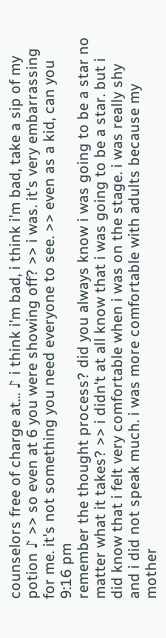counselors free of charge at... ♪ i think i'm bad, i think i'm bad, take a sip of my potion ♪ >> so even at 6 you were showing off? >> i was. it's very embarrassing for me. it's not something you need everyone to see. >> even as a kid, can you
9:16 pm
remember the thought process? did you always know i was going to be a star no matter what it takes? >> i didn't at all know that i was going to be a star. but i did know that i felt very comfortable when i was on the stage. i was really shy and i did not speak much. i was more comfortable with adults because my mother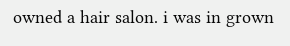owned a hair salon. i was in grown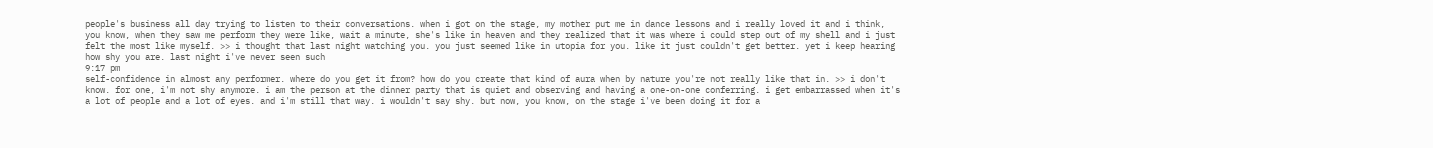people's business all day trying to listen to their conversations. when i got on the stage, my mother put me in dance lessons and i really loved it and i think, you know, when they saw me perform they were like, wait a minute, she's like in heaven and they realized that it was where i could step out of my shell and i just felt the most like myself. >> i thought that last night watching you. you just seemed like in utopia for you. like it just couldn't get better. yet i keep hearing how shy you are. last night i've never seen such
9:17 pm
self-confidence in almost any performer. where do you get it from? how do you create that kind of aura when by nature you're not really like that in. >> i don't know. for one, i'm not shy anymore. i am the person at the dinner party that is quiet and observing and having a one-on-one conferring. i get embarrassed when it's a lot of people and a lot of eyes. and i'm still that way. i wouldn't say shy. but now, you know, on the stage i've been doing it for a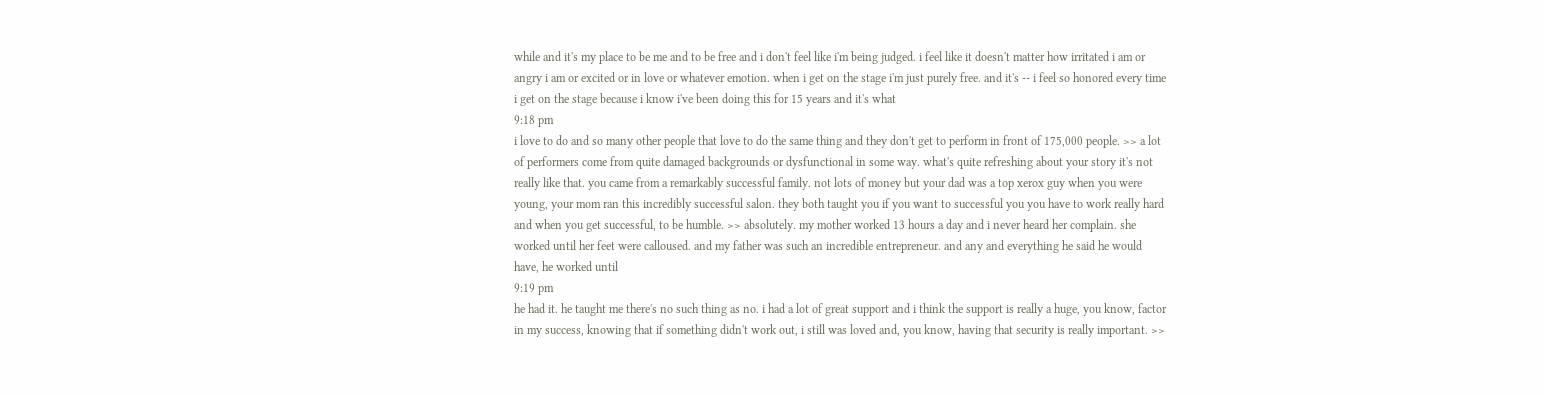while and it's my place to be me and to be free and i don't feel like i'm being judged. i feel like it doesn't matter how irritated i am or angry i am or excited or in love or whatever emotion. when i get on the stage i'm just purely free. and it's -- i feel so honored every time i get on the stage because i know i've been doing this for 15 years and it's what
9:18 pm
i love to do and so many other people that love to do the same thing and they don't get to perform in front of 175,000 people. >> a lot of performers come from quite damaged backgrounds or dysfunctional in some way. what's quite refreshing about your story it's not really like that. you came from a remarkably successful family. not lots of money but your dad was a top xerox guy when you were young, your mom ran this incredibly successful salon. they both taught you if you want to successful you you have to work really hard and when you get successful, to be humble. >> absolutely. my mother worked 13 hours a day and i never heard her complain. she worked until her feet were calloused. and my father was such an incredible entrepreneur. and any and everything he said he would have, he worked until
9:19 pm
he had it. he taught me there's no such thing as no. i had a lot of great support and i think the support is really a huge, you know, factor in my success, knowing that if something didn't work out, i still was loved and, you know, having that security is really important. >>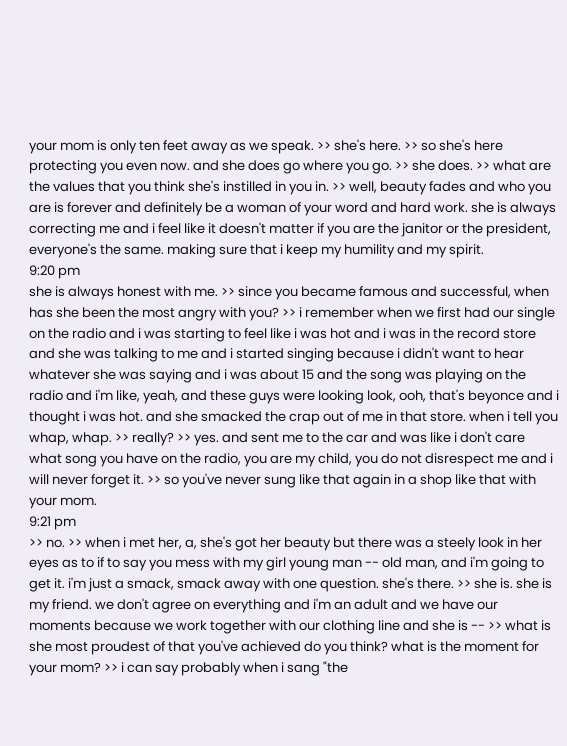your mom is only ten feet away as we speak. >> she's here. >> so she's here protecting you even now. and she does go where you go. >> she does. >> what are the values that you think she's instilled in you in. >> well, beauty fades and who you are is forever and definitely be a woman of your word and hard work. she is always correcting me and i feel like it doesn't matter if you are the janitor or the president, everyone's the same. making sure that i keep my humility and my spirit.
9:20 pm
she is always honest with me. >> since you became famous and successful, when has she been the most angry with you? >> i remember when we first had our single on the radio and i was starting to feel like i was hot and i was in the record store and she was talking to me and i started singing because i didn't want to hear whatever she was saying and i was about 15 and the song was playing on the radio and i'm like, yeah, and these guys were looking look, ooh, that's beyonce and i thought i was hot. and she smacked the crap out of me in that store. when i tell you whap, whap. >> really? >> yes. and sent me to the car and was like i don't care what song you have on the radio, you are my child, you do not disrespect me and i will never forget it. >> so you've never sung like that again in a shop like that with your mom.
9:21 pm
>> no. >> when i met her, a, she's got her beauty but there was a steely look in her eyes as to if to say you mess with my girl young man -- old man, and i'm going to get it. i'm just a smack, smack away with one question. she's there. >> she is. she is my friend. we don't agree on everything and i'm an adult and we have our moments because we work together with our clothing line and she is -- >> what is she most proudest of that you've achieved do you think? what is the moment for your mom? >> i can say probably when i sang "the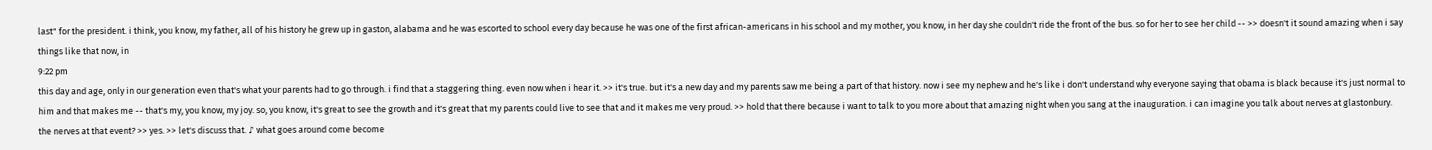last" for the president. i think, you know, my father, all of his history he grew up in gaston, alabama and he was escorted to school every day because he was one of the first african-americans in his school and my mother, you know, in her day she couldn't ride the front of the bus. so for her to see her child -- >> doesn't it sound amazing when i say things like that now, in
9:22 pm
this day and age, only in our generation even that's what your parents had to go through. i find that a staggering thing. even now when i hear it. >> it's true. but it's a new day and my parents saw me being a part of that history. now i see my nephew and he's like i don't understand why everyone saying that obama is black because it's just normal to him and that makes me -- that's my, you know, my joy. so, you know, it's great to see the growth and it's great that my parents could live to see that and it makes me very proud. >> hold that there because i want to talk to you more about that amazing night when you sang at the inauguration. i can imagine you talk about nerves at glastonbury. the nerves at that event? >> yes. >> let's discuss that. ♪ what goes around come become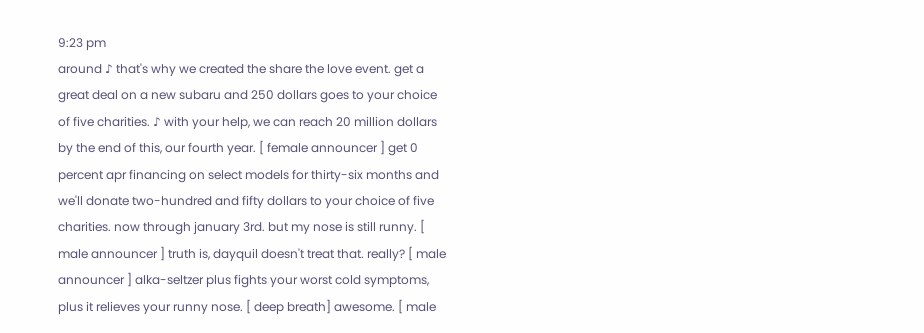9:23 pm
around ♪ that's why we created the share the love event. get a great deal on a new subaru and 250 dollars goes to your choice of five charities. ♪ with your help, we can reach 20 million dollars by the end of this, our fourth year. [ female announcer ] get 0 percent apr financing on select models for thirty-six months and we'll donate two-hundred and fifty dollars to your choice of five charities. now through january 3rd. but my nose is still runny. [ male announcer ] truth is, dayquil doesn't treat that. really? [ male announcer ] alka-seltzer plus fights your worst cold symptoms, plus it relieves your runny nose. [ deep breath] awesome. [ male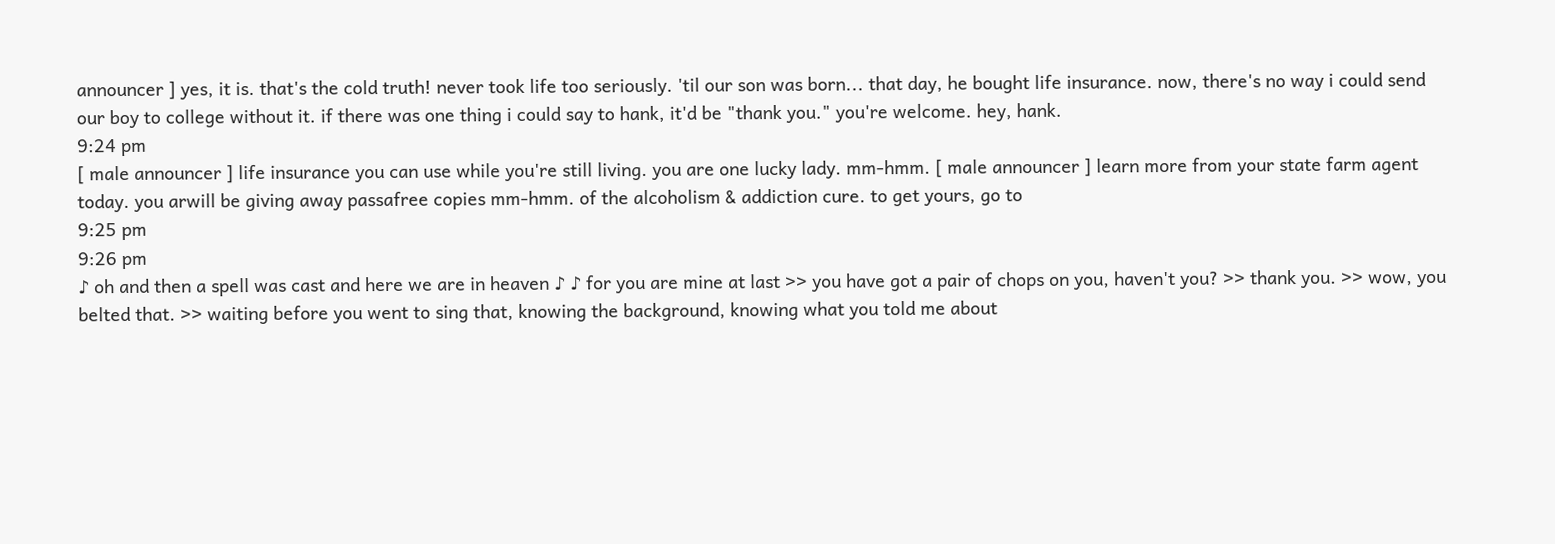announcer ] yes, it is. that's the cold truth! never took life too seriously. 'til our son was born... that day, he bought life insurance. now, there's no way i could send our boy to college without it. if there was one thing i could say to hank, it'd be "thank you." you're welcome. hey, hank.
9:24 pm
[ male announcer ] life insurance you can use while you're still living. you are one lucky lady. mm-hmm. [ male announcer ] learn more from your state farm agent today. you arwill be giving away passafree copies mm-hmm. of the alcoholism & addiction cure. to get yours, go to
9:25 pm
9:26 pm
♪ oh and then a spell was cast and here we are in heaven ♪ ♪ for you are mine at last >> you have got a pair of chops on you, haven't you? >> thank you. >> wow, you belted that. >> waiting before you went to sing that, knowing the background, knowing what you told me about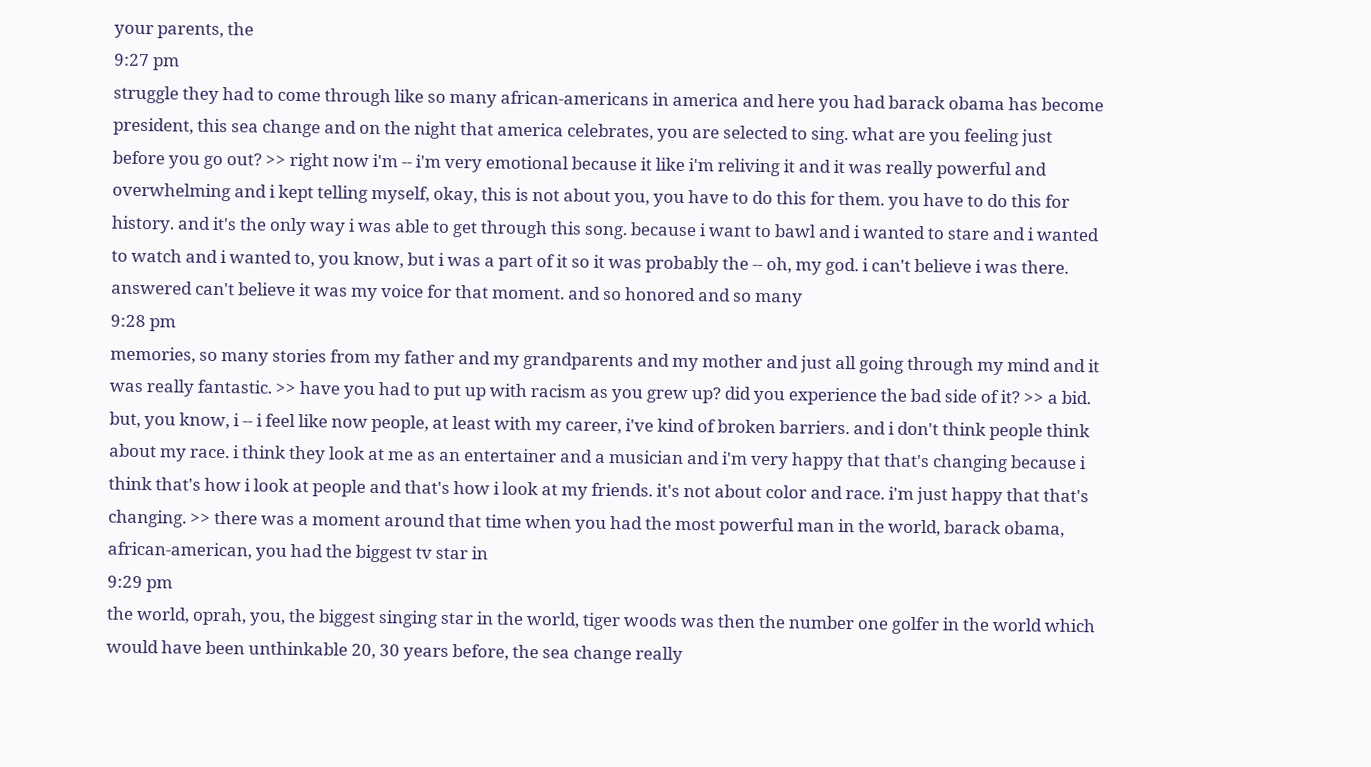your parents, the
9:27 pm
struggle they had to come through like so many african-americans in america and here you had barack obama has become president, this sea change and on the night that america celebrates, you are selected to sing. what are you feeling just before you go out? >> right now i'm -- i'm very emotional because it like i'm reliving it and it was really powerful and overwhelming and i kept telling myself, okay, this is not about you, you have to do this for them. you have to do this for history. and it's the only way i was able to get through this song. because i want to bawl and i wanted to stare and i wanted to watch and i wanted to, you know, but i was a part of it so it was probably the -- oh, my god. i can't believe i was there. answered can't believe it was my voice for that moment. and so honored and so many
9:28 pm
memories, so many stories from my father and my grandparents and my mother and just all going through my mind and it was really fantastic. >> have you had to put up with racism as you grew up? did you experience the bad side of it? >> a bid. but, you know, i -- i feel like now people, at least with my career, i've kind of broken barriers. and i don't think people think about my race. i think they look at me as an entertainer and a musician and i'm very happy that that's changing because i think that's how i look at people and that's how i look at my friends. it's not about color and race. i'm just happy that that's changing. >> there was a moment around that time when you had the most powerful man in the world, barack obama, african-american, you had the biggest tv star in
9:29 pm
the world, oprah, you, the biggest singing star in the world, tiger woods was then the number one golfer in the world which would have been unthinkable 20, 30 years before, the sea change really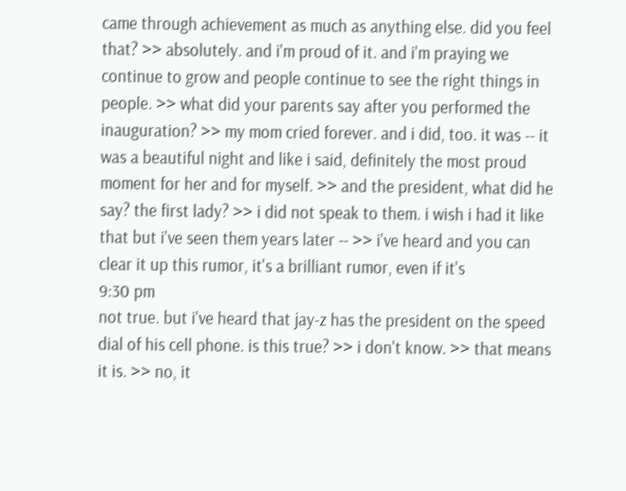came through achievement as much as anything else. did you feel that? >> absolutely. and i'm proud of it. and i'm praying we continue to grow and people continue to see the right things in people. >> what did your parents say after you performed the inauguration? >> my mom cried forever. and i did, too. it was -- it was a beautiful night and like i said, definitely the most proud moment for her and for myself. >> and the president, what did he say? the first lady? >> i did not speak to them. i wish i had it like that but i've seen them years later -- >> i've heard and you can clear it up this rumor, it's a brilliant rumor, even if it's
9:30 pm
not true. but i've heard that jay-z has the president on the speed dial of his cell phone. is this true? >> i don't know. >> that means it is. >> no, it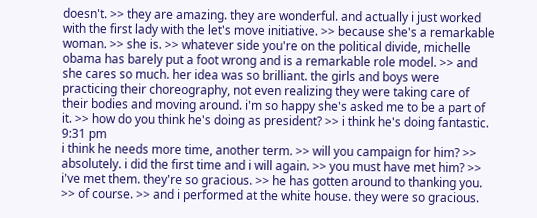doesn't. >> they are amazing. they are wonderful. and actually i just worked with the first lady with the let's move initiative. >> because she's a remarkable woman. >> she is. >> whatever side you're on the political divide, michelle obama has barely put a foot wrong and is a remarkable role model. >> and she cares so much. her idea was so brilliant. the girls and boys were practicing their choreography, not even realizing they were taking care of their bodies and moving around. i'm so happy she's asked me to be a part of it. >> how do you think he's doing as president? >> i think he's doing fantastic.
9:31 pm
i think he needs more time, another term. >> will you campaign for him? >> absolutely. i did the first time and i will again. >> you must have met him? >> i've met them. they're so gracious. >> he has gotten around to thanking you. >> of course. >> and i performed at the white house. they were so gracious.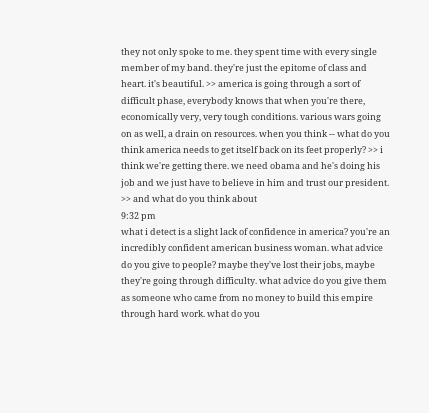they not only spoke to me. they spent time with every single member of my band. they're just the epitome of class and heart. it's beautiful. >> america is going through a sort of difficult phase, everybody knows that when you're there, economically very, very tough conditions. various wars going on as well, a drain on resources. when you think -- what do you think america needs to get itself back on its feet properly? >> i think we're getting there. we need obama and he's doing his job and we just have to believe in him and trust our president. >> and what do you think about
9:32 pm
what i detect is a slight lack of confidence in america? you're an incredibly confident american business woman. what advice do you give to people? maybe they've lost their jobs, maybe they're going through difficulty. what advice do you give them as someone who came from no money to build this empire through hard work. what do you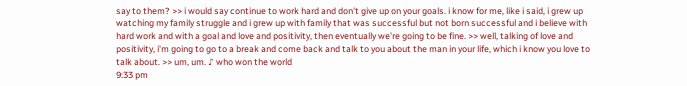say to them? >> i would say continue to work hard and don't give up on your goals. i know for me, like i said, i grew up watching my family struggle and i grew up with family that was successful but not born successful and i believe with hard work and with a goal and love and positivity, then eventually we're going to be fine. >> well, talking of love and positivity, i'm going to go to a break and come back and talk to you about the man in your life, which i know you love to talk about. >> um, um. ♪ who won the world
9:33 pm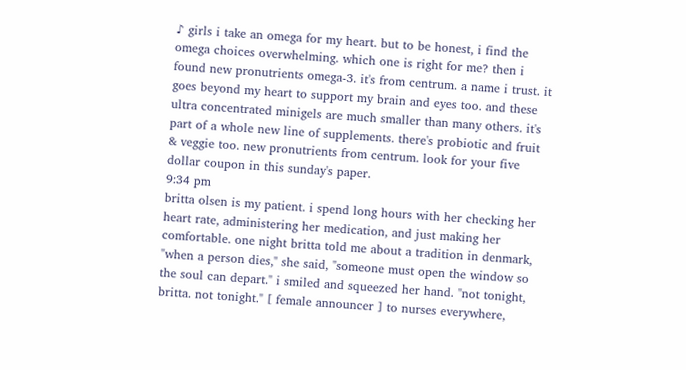♪ girls i take an omega for my heart. but to be honest, i find the omega choices overwhelming. which one is right for me? then i found new pronutrients omega-3. it's from centrum. a name i trust. it goes beyond my heart to support my brain and eyes too. and these ultra concentrated minigels are much smaller than many others. it's part of a whole new line of supplements. there's probiotic and fruit & veggie too. new pronutrients from centrum. look for your five dollar coupon in this sunday's paper.
9:34 pm
britta olsen is my patient. i spend long hours with her checking her heart rate, administering her medication, and just making her comfortable. one night britta told me about a tradition in denmark, "when a person dies," she said, "someone must open the window so the soul can depart." i smiled and squeezed her hand. "not tonight, britta. not tonight." [ female announcer ] to nurses everywhere,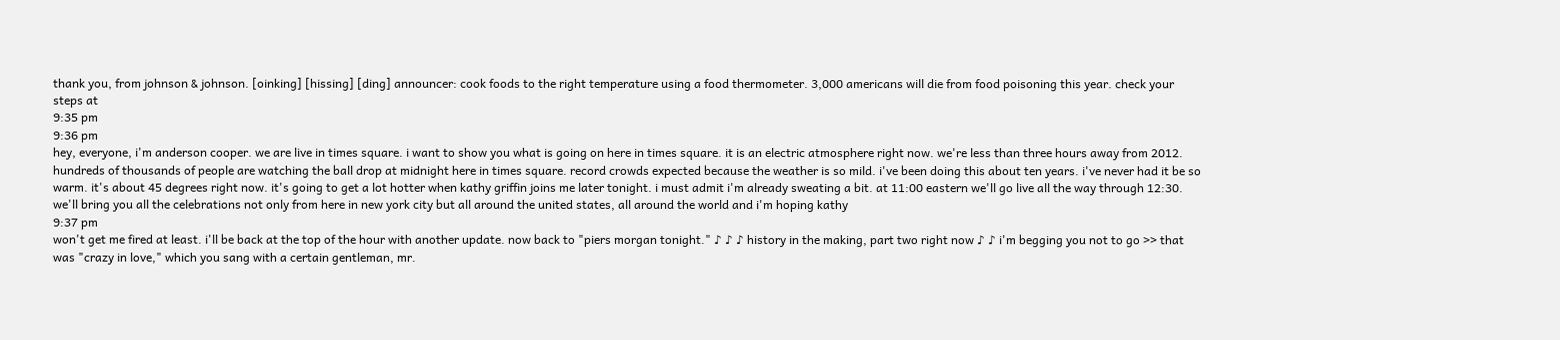thank you, from johnson & johnson. [oinking] [hissing] [ding] announcer: cook foods to the right temperature using a food thermometer. 3,000 americans will die from food poisoning this year. check your steps at
9:35 pm
9:36 pm
hey, everyone, i'm anderson cooper. we are live in times square. i want to show you what is going on here in times square. it is an electric atmosphere right now. we're less than three hours away from 2012. hundreds of thousands of people are watching the ball drop at midnight here in times square. record crowds expected because the weather is so mild. i've been doing this about ten years. i've never had it be so warm. it's about 45 degrees right now. it's going to get a lot hotter when kathy griffin joins me later tonight. i must admit i'm already sweating a bit. at 11:00 eastern we'll go live all the way through 12:30. we'll bring you all the celebrations not only from here in new york city but all around the united states, all around the world and i'm hoping kathy
9:37 pm
won't get me fired at least. i'll be back at the top of the hour with another update. now back to "piers morgan tonight." ♪ ♪ ♪ history in the making, part two right now ♪ ♪ i'm begging you not to go >> that was "crazy in love," which you sang with a certain gentleman, mr.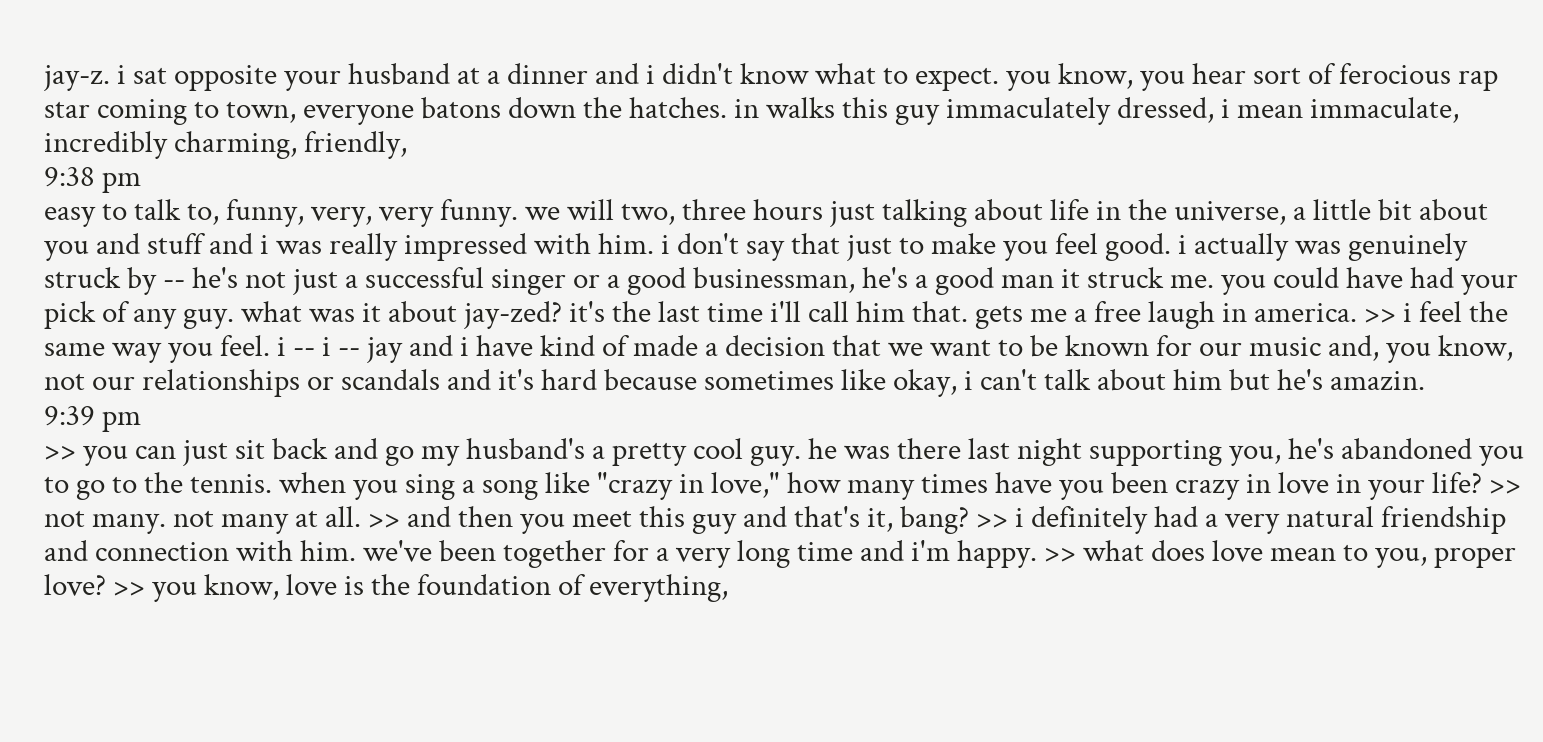jay-z. i sat opposite your husband at a dinner and i didn't know what to expect. you know, you hear sort of ferocious rap star coming to town, everyone batons down the hatches. in walks this guy immaculately dressed, i mean immaculate, incredibly charming, friendly,
9:38 pm
easy to talk to, funny, very, very funny. we will two, three hours just talking about life in the universe, a little bit about you and stuff and i was really impressed with him. i don't say that just to make you feel good. i actually was genuinely struck by -- he's not just a successful singer or a good businessman, he's a good man it struck me. you could have had your pick of any guy. what was it about jay-zed? it's the last time i'll call him that. gets me a free laugh in america. >> i feel the same way you feel. i -- i -- jay and i have kind of made a decision that we want to be known for our music and, you know, not our relationships or scandals and it's hard because sometimes like okay, i can't talk about him but he's amazin.
9:39 pm
>> you can just sit back and go my husband's a pretty cool guy. he was there last night supporting you, he's abandoned you to go to the tennis. when you sing a song like "crazy in love," how many times have you been crazy in love in your life? >> not many. not many at all. >> and then you meet this guy and that's it, bang? >> i definitely had a very natural friendship and connection with him. we've been together for a very long time and i'm happy. >> what does love mean to you, proper love? >> you know, love is the foundation of everything,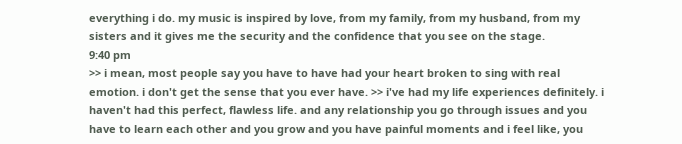everything i do. my music is inspired by love, from my family, from my husband, from my sisters and it gives me the security and the confidence that you see on the stage.
9:40 pm
>> i mean, most people say you have to have had your heart broken to sing with real emotion. i don't get the sense that you ever have. >> i've had my life experiences definitely. i haven't had this perfect, flawless life. and any relationship you go through issues and you have to learn each other and you grow and you have painful moments and i feel like, you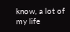know, a lot of my life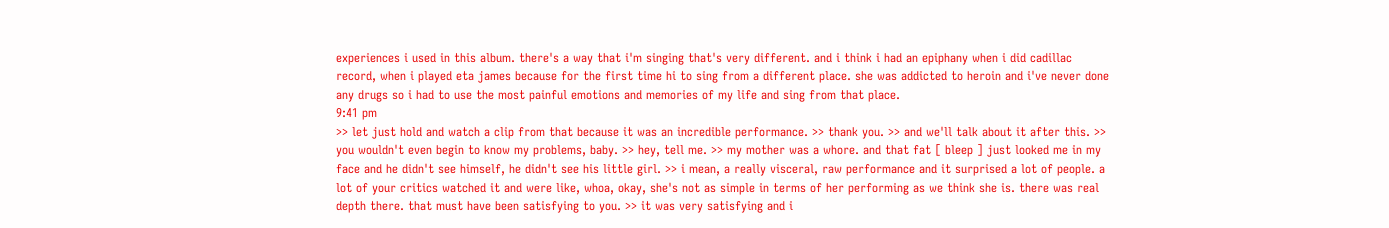experiences i used in this album. there's a way that i'm singing that's very different. and i think i had an epiphany when i did cadillac record, when i played eta james because for the first time hi to sing from a different place. she was addicted to heroin and i've never done any drugs so i had to use the most painful emotions and memories of my life and sing from that place.
9:41 pm
>> let just hold and watch a clip from that because it was an incredible performance. >> thank you. >> and we'll talk about it after this. >> you wouldn't even begin to know my problems, baby. >> hey, tell me. >> my mother was a whore. and that fat [ bleep ] just looked me in my face and he didn't see himself, he didn't see his little girl. >> i mean, a really visceral, raw performance and it surprised a lot of people. a lot of your critics watched it and were like, whoa, okay, she's not as simple in terms of her performing as we think she is. there was real depth there. that must have been satisfying to you. >> it was very satisfying and i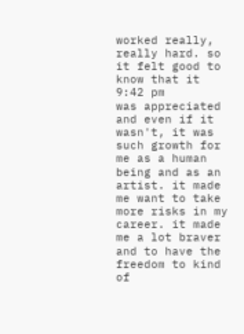worked really, really hard. so it felt good to know that it
9:42 pm
was appreciated and even if it wasn't, it was such growth for me as a human being and as an artist. it made me want to take more risks in my career. it made me a lot braver and to have the freedom to kind of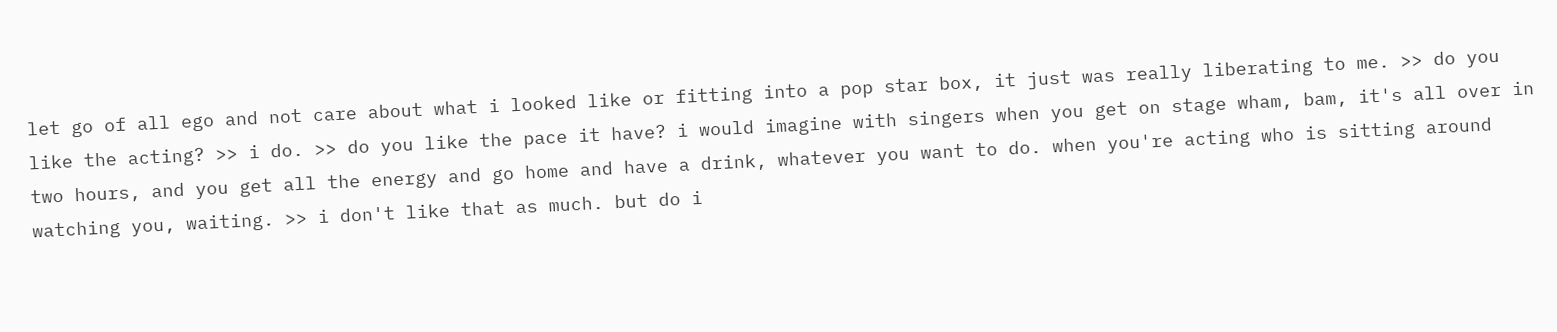let go of all ego and not care about what i looked like or fitting into a pop star box, it just was really liberating to me. >> do you like the acting? >> i do. >> do you like the pace it have? i would imagine with singers when you get on stage wham, bam, it's all over in two hours, and you get all the energy and go home and have a drink, whatever you want to do. when you're acting who is sitting around watching you, waiting. >> i don't like that as much. but do i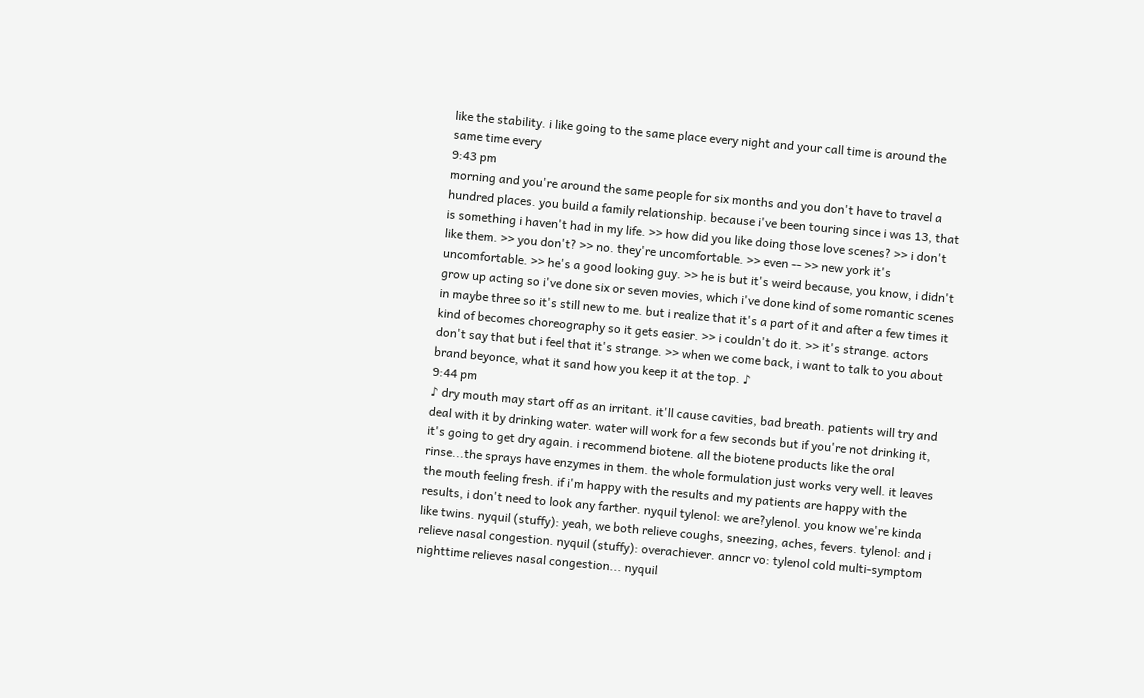like the stability. i like going to the same place every night and your call time is around the same time every
9:43 pm
morning and you're around the same people for six months and you don't have to travel a hundred places. you build a family relationship. because i've been touring since i was 13, that is something i haven't had in my life. >> how did you like doing those love scenes? >> i don't like them. >> you don't? >> no. they're uncomfortable. >> even -- >> new york it's uncomfortable. >> he's a good looking guy. >> he is but it's weird because, you know, i didn't grow up acting so i've done six or seven movies, which i've done kind of some romantic scenes in maybe three so it's still new to me. but i realize that it's a part of it and after a few times it kind of becomes choreography so it gets easier. >> i couldn't do it. >> it's strange. actors don't say that but i feel that it's strange. >> when we come back, i want to talk to you about brand beyonce, what it sand how you keep it at the top. ♪
9:44 pm
♪ dry mouth may start off as an irritant. it'll cause cavities, bad breath. patients will try and deal with it by drinking water. water will work for a few seconds but if you're not drinking it, it's going to get dry again. i recommend biotene. all the biotene products like the oral rinse...the sprays have enzymes in them. the whole formulation just works very well. it leaves the mouth feeling fresh. if i'm happy with the results and my patients are happy with the results, i don't need to look any farther. nyquil tylenol: we are?ylenol. you know we're kinda like twins. nyquil (stuffy): yeah, we both relieve coughs, sneezing, aches, fevers. tylenol: and i relieve nasal congestion. nyquil (stuffy): overachiever. anncr vo: tylenol cold multi-symptom nighttime relieves nasal congestion... nyquil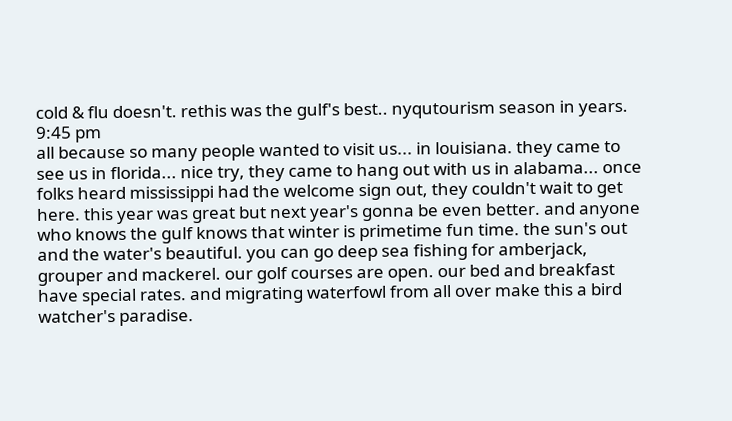cold & flu doesn't. rethis was the gulf's best.. nyqutourism season in years.
9:45 pm
all because so many people wanted to visit us... in louisiana. they came to see us in florida... nice try, they came to hang out with us in alabama... once folks heard mississippi had the welcome sign out, they couldn't wait to get here. this year was great but next year's gonna be even better. and anyone who knows the gulf knows that winter is primetime fun time. the sun's out and the water's beautiful. you can go deep sea fishing for amberjack, grouper and mackerel. our golf courses are open. our bed and breakfast have special rates. and migrating waterfowl from all over make this a bird watcher's paradise.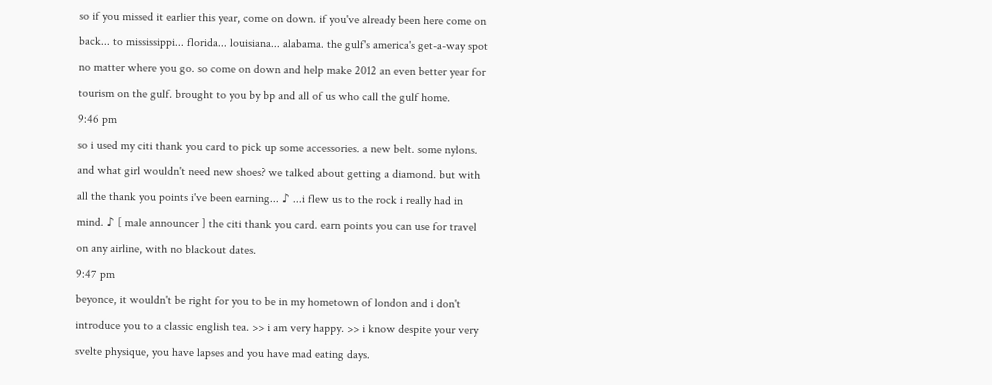so if you missed it earlier this year, come on down. if you've already been here come on back... to mississippi... florida... louisiana... alabama. the gulf's america's get-a-way spot no matter where you go. so come on down and help make 2012 an even better year for tourism on the gulf. brought to you by bp and all of us who call the gulf home.
9:46 pm
so i used my citi thank you card to pick up some accessories. a new belt. some nylons. and what girl wouldn't need new shoes? we talked about getting a diamond. but with all the thank you points i've been earning... ♪ ...i flew us to the rock i really had in mind. ♪ [ male announcer ] the citi thank you card. earn points you can use for travel on any airline, with no blackout dates.
9:47 pm
beyonce, it wouldn't be right for you to be in my hometown of london and i don't introduce you to a classic english tea. >> i am very happy. >> i know despite your very svelte physique, you have lapses and you have mad eating days.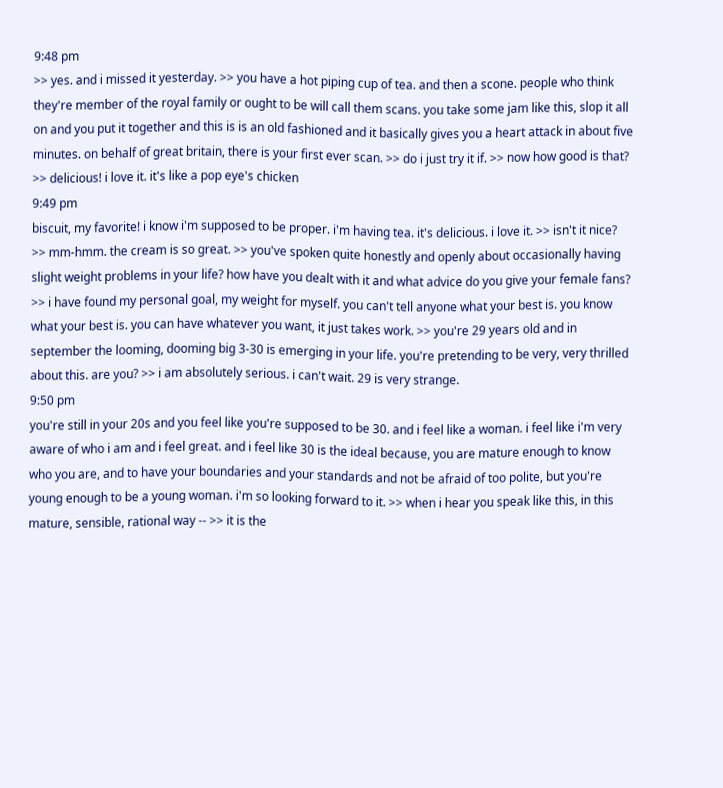9:48 pm
>> yes. and i missed it yesterday. >> you have a hot piping cup of tea. and then a scone. people who think they're member of the royal family or ought to be will call them scans. you take some jam like this, slop it all on and you put it together and this is is an old fashioned and it basically gives you a heart attack in about five minutes. on behalf of great britain, there is your first ever scan. >> do i just try it if. >> now how good is that? >> delicious! i love it. it's like a pop eye's chicken
9:49 pm
biscuit, my favorite! i know i'm supposed to be proper. i'm having tea. it's delicious. i love it. >> isn't it nice? >> mm-hmm. the cream is so great. >> you've spoken quite honestly and openly about occasionally having slight weight problems in your life? how have you dealt with it and what advice do you give your female fans? >> i have found my personal goal, my weight for myself. you can't tell anyone what your best is. you know what your best is. you can have whatever you want, it just takes work. >> you're 29 years old and in september the looming, dooming big 3-30 is emerging in your life. you're pretending to be very, very thrilled about this. are you? >> i am absolutely serious. i can't wait. 29 is very strange.
9:50 pm
you're still in your 20s and you feel like you're supposed to be 30. and i feel like a woman. i feel like i'm very aware of who i am and i feel great. and i feel like 30 is the ideal because, you are mature enough to know who you are, and to have your boundaries and your standards and not be afraid of too polite, but you're young enough to be a young woman. i'm so looking forward to it. >> when i hear you speak like this, in this mature, sensible, rational way -- >> it is the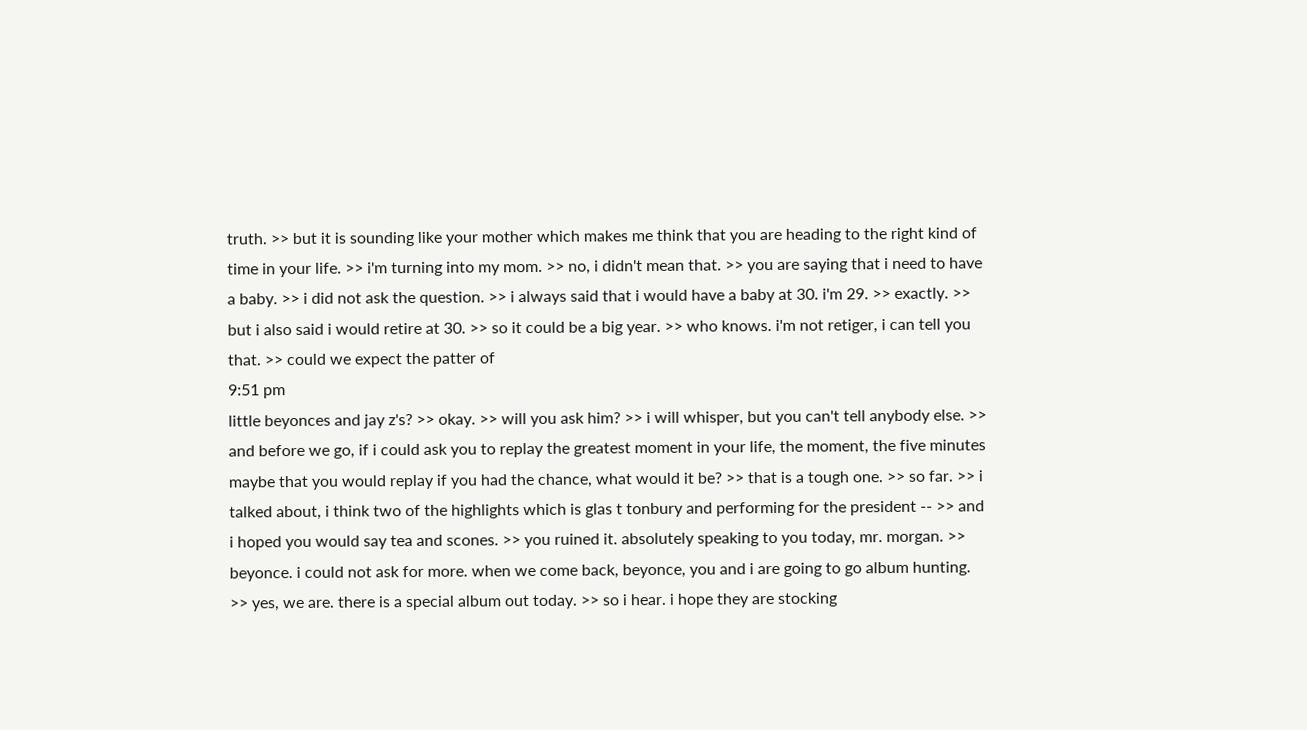truth. >> but it is sounding like your mother which makes me think that you are heading to the right kind of time in your life. >> i'm turning into my mom. >> no, i didn't mean that. >> you are saying that i need to have a baby. >> i did not ask the question. >> i always said that i would have a baby at 30. i'm 29. >> exactly. >> but i also said i would retire at 30. >> so it could be a big year. >> who knows. i'm not retiger, i can tell you that. >> could we expect the patter of
9:51 pm
little beyonces and jay z's? >> okay. >> will you ask him? >> i will whisper, but you can't tell anybody else. >> and before we go, if i could ask you to replay the greatest moment in your life, the moment, the five minutes maybe that you would replay if you had the chance, what would it be? >> that is a tough one. >> so far. >> i talked about, i think two of the highlights which is glas t tonbury and performing for the president -- >> and i hoped you would say tea and scones. >> you ruined it. absolutely speaking to you today, mr. morgan. >> beyonce. i could not ask for more. when we come back, beyonce, you and i are going to go album hunting. >> yes, we are. there is a special album out today. >> so i hear. i hope they are stocking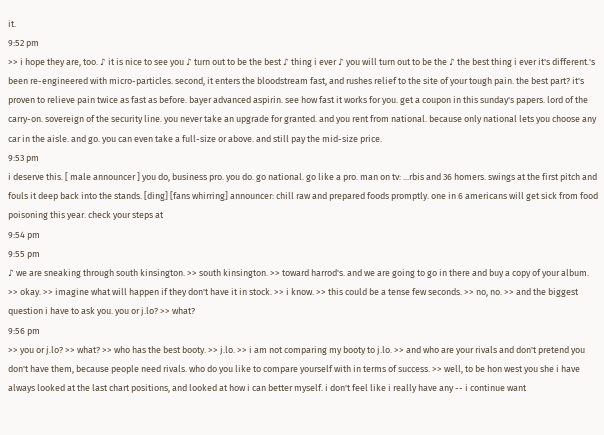it.
9:52 pm
>> i hope they are, too. ♪ it is nice to see you ♪ turn out to be the best ♪ thing i ever ♪ you will turn out to be the ♪ the best thing i ever it's different.'s been re-engineered with micro-particles. second, it enters the bloodstream fast, and rushes relief to the site of your tough pain. the best part? it's proven to relieve pain twice as fast as before. bayer advanced aspirin. see how fast it works for you. get a coupon in this sunday's papers. lord of the carry-on. sovereign of the security line. you never take an upgrade for granted. and you rent from national. because only national lets you choose any car in the aisle. and go. you can even take a full-size or above. and still pay the mid-size price.
9:53 pm
i deserve this. [ male announcer ] you do, business pro. you do. go national. go like a pro. man on tv: ...rbis and 36 homers. swings at the first pitch and fouls it deep back into the stands. [ding] [fans whirring] announcer: chill raw and prepared foods promptly. one in 6 americans will get sick from food poisoning this year. check your steps at
9:54 pm
9:55 pm
♪ we are sneaking through south kinsington. >> south kinsington. >> toward harrod's. and we are going to go in there and buy a copy of your album. >> okay. >> imagine what will happen if they don't have it in stock. >> i know. >> this could be a tense few seconds. >> no, no. >> and the biggest question i have to ask you. you or j.lo? >> what?
9:56 pm
>> you or j.lo? >> what? >> who has the best booty. >> j.lo. >> i am not comparing my booty to j.lo. >> and who are your rivals and don't pretend you don't have them, because people need rivals. who do you like to compare yourself with in terms of success. >> well, to be hon west you she i have always looked at the last chart positions, and looked at how i can better myself. i don't feel like i really have any -- i continue want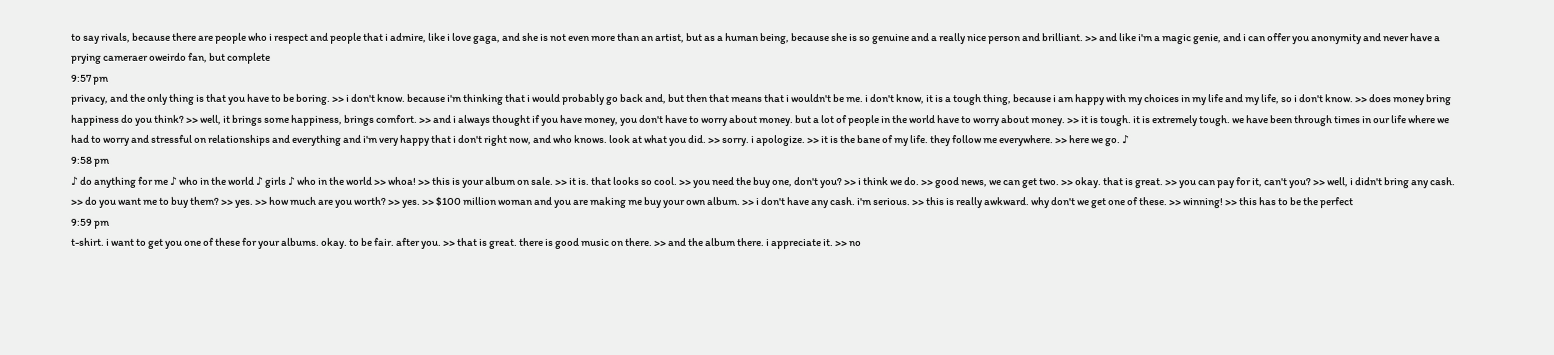to say rivals, because there are people who i respect and people that i admire, like i love gaga, and she is not even more than an artist, but as a human being, because she is so genuine and a really nice person and brilliant. >> and like i'm a magic genie, and i can offer you anonymity and never have a prying cameraer oweirdo fan, but complete
9:57 pm
privacy, and the only thing is that you have to be boring. >> i don't know. because i'm thinking that i would probably go back and, but then that means that i wouldn't be me. i don't know, it is a tough thing, because i am happy with my choices in my life and my life, so i don't know. >> does money bring happiness do you think? >> well, it brings some happiness, brings comfort. >> and i always thought if you have money, you don't have to worry about money. but a lot of people in the world have to worry about money. >> it is tough. it is extremely tough. we have been through times in our life where we had to worry and stressful on relationships and everything and i'm very happy that i don't right now, and who knows. look at what you did. >> sorry. i apologize. >> it is the bane of my life. they follow me everywhere. >> here we go. ♪
9:58 pm
♪ do anything for me ♪ who in the world ♪ girls ♪ who in the world >> whoa! >> this is your album on sale. >> it is. that looks so cool. >> you need the buy one, don't you? >> i think we do. >> good news, we can get two. >> okay. that is great. >> you can pay for it, can't you? >> well, i didn't bring any cash. >> do you want me to buy them? >> yes. >> how much are you worth? >> yes. >> $100 million woman and you are making me buy your own album. >> i don't have any cash. i'm serious. >> this is really awkward. why don't we get one of these. >> winning! >> this has to be the perfect
9:59 pm
t-shirt. i want to get you one of these for your albums. okay. to be fair. after you. >> that is great. there is good music on there. >> and the album there. i appreciate it. >> no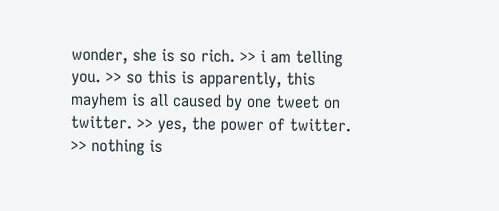wonder, she is so rich. >> i am telling you. >> so this is apparently, this mayhem is all caused by one tweet on twitter. >> yes, the power of twitter. >> nothing is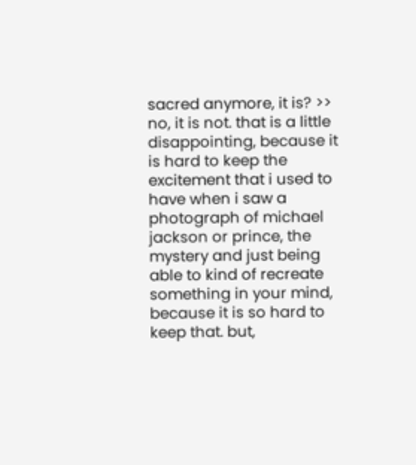sacred anymore, it is? >> no, it is not. that is a little disappointing, because it is hard to keep the excitement that i used to have when i saw a photograph of michael jackson or prince, the mystery and just being able to kind of recreate something in your mind, because it is so hard to keep that. but,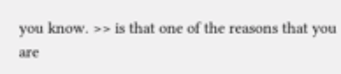you know. >> is that one of the reasons that you are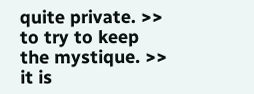quite private. >> to try to keep the mystique. >> it is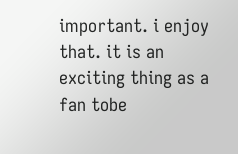important. i enjoy that. it is an exciting thing as a fan tobe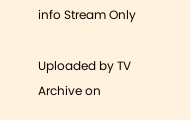info Stream Only

Uploaded by TV Archive on